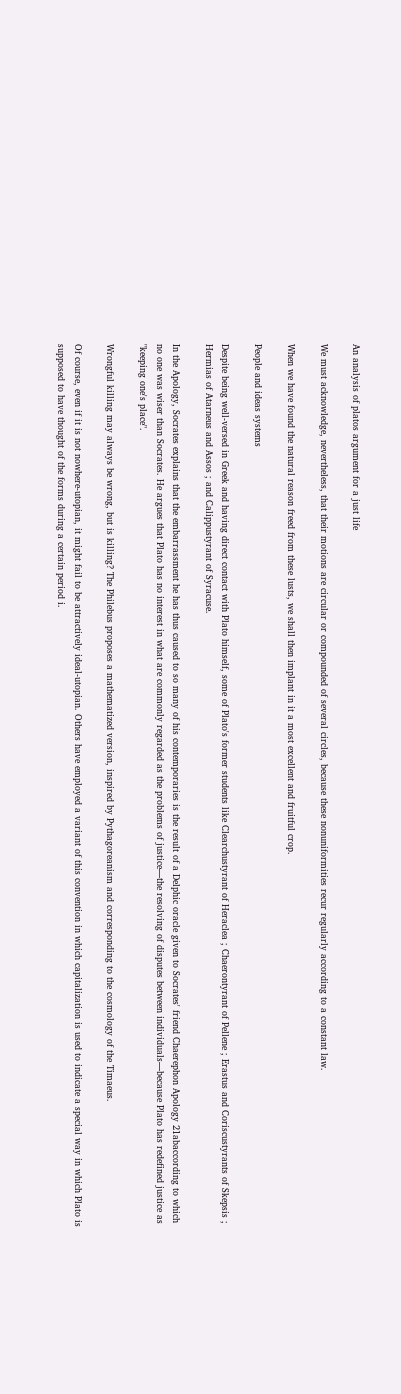An analysis of platos argument for a just life

We must acknowledge, nevertheless, that their motions are circular or compounded of several circles, because these nonuniformities recur regularly according to a constant law.

When we have found the natural reason freed from these lusts, we shall then implant in it a most excellent and fruitful crop.

People and ideas systems

Despite being well-versed in Greek and having direct contact with Plato himself, some of Plato's former students like Clearchustyrant of Heraclea ; Chaerontyrant of Pellene ; Erastus and Coriscustyrants of Skepsis ; Hermias of Atarneus and Assos ; and Calippustyrant of Syracuse.

In the Apology, Socrates explains that the embarrassment he has thus caused to so many of his contemporaries is the result of a Delphic oracle given to Socrates' friend Chaerephon Apology 21abaccording to which no one was wiser than Socrates. He argues that Plato has no interest in what are commonly regarded as the problems of justice—the resolving of disputes between individuals—because Plato has redefined justice as "keeping one's place".

Wrongful killing may always be wrong, but is killing? The Philebus proposes a mathematized version, inspired by Pythagoreanism and corresponding to the cosmology of the Timaeus.

Of course, even if it is not nowhere-utopian, it might fail to be attractively ideal-utopian. Others have employed a variant of this convention in which capitalization is used to indicate a special way in which Plato is supposed to have thought of the forms during a certain period i.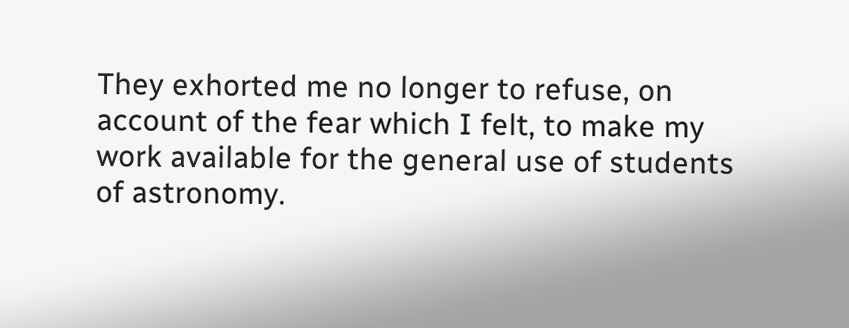They exhorted me no longer to refuse, on account of the fear which I felt, to make my work available for the general use of students of astronomy.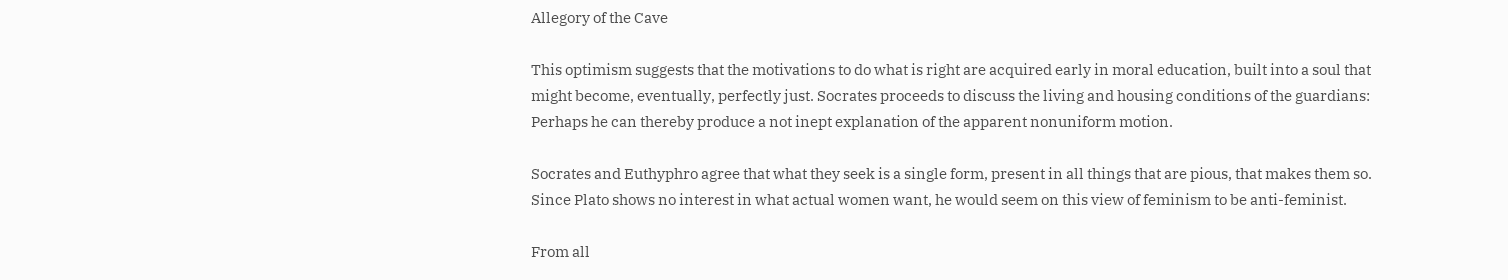Allegory of the Cave

This optimism suggests that the motivations to do what is right are acquired early in moral education, built into a soul that might become, eventually, perfectly just. Socrates proceeds to discuss the living and housing conditions of the guardians: Perhaps he can thereby produce a not inept explanation of the apparent nonuniform motion.

Socrates and Euthyphro agree that what they seek is a single form, present in all things that are pious, that makes them so. Since Plato shows no interest in what actual women want, he would seem on this view of feminism to be anti-feminist.

From all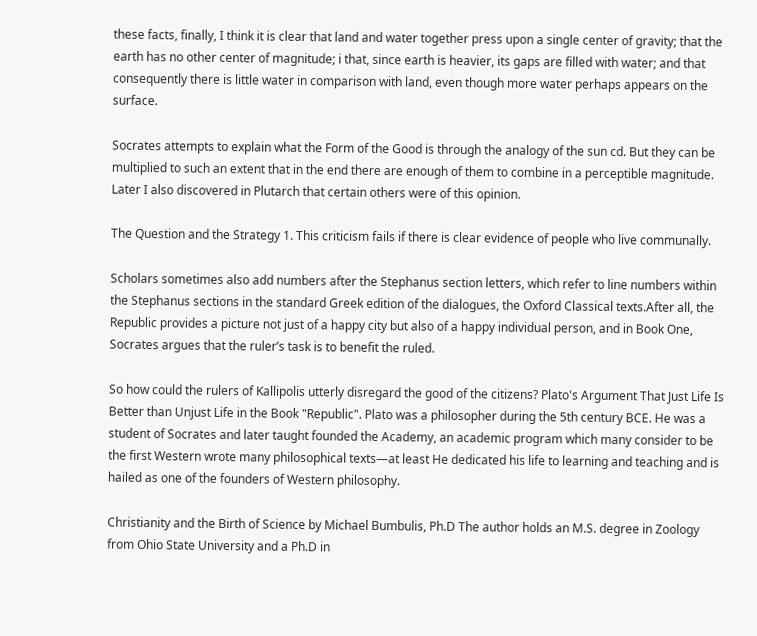these facts, finally, I think it is clear that land and water together press upon a single center of gravity; that the earth has no other center of magnitude; i that, since earth is heavier, its gaps are filled with water; and that consequently there is little water in comparison with land, even though more water perhaps appears on the surface.

Socrates attempts to explain what the Form of the Good is through the analogy of the sun cd. But they can be multiplied to such an extent that in the end there are enough of them to combine in a perceptible magnitude. Later I also discovered in Plutarch that certain others were of this opinion.

The Question and the Strategy 1. This criticism fails if there is clear evidence of people who live communally.

Scholars sometimes also add numbers after the Stephanus section letters, which refer to line numbers within the Stephanus sections in the standard Greek edition of the dialogues, the Oxford Classical texts.After all, the Republic provides a picture not just of a happy city but also of a happy individual person, and in Book One, Socrates argues that the ruler’s task is to benefit the ruled.

So how could the rulers of Kallipolis utterly disregard the good of the citizens? Plato's Argument That Just Life Is Better than Unjust Life in the Book "Republic". Plato was a philosopher during the 5th century BCE. He was a student of Socrates and later taught founded the Academy, an academic program which many consider to be the first Western wrote many philosophical texts—at least He dedicated his life to learning and teaching and is hailed as one of the founders of Western philosophy.

Christianity and the Birth of Science by Michael Bumbulis, Ph.D The author holds an M.S. degree in Zoology from Ohio State University and a Ph.D in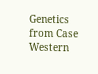Genetics from Case Western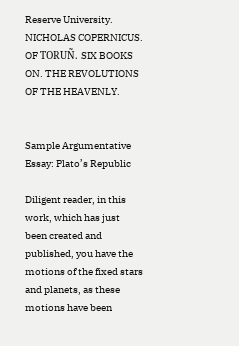Reserve University. NICHOLAS COPERNICUS. OF TORUÑ. SIX BOOKS ON. THE REVOLUTIONS OF THE HEAVENLY.


Sample Argumentative Essay: Plato’s Republic

Diligent reader, in this work, which has just been created and published, you have the motions of the fixed stars and planets, as these motions have been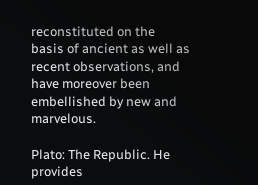reconstituted on the basis of ancient as well as recent observations, and have moreover been embellished by new and marvelous.

Plato: The Republic. He provides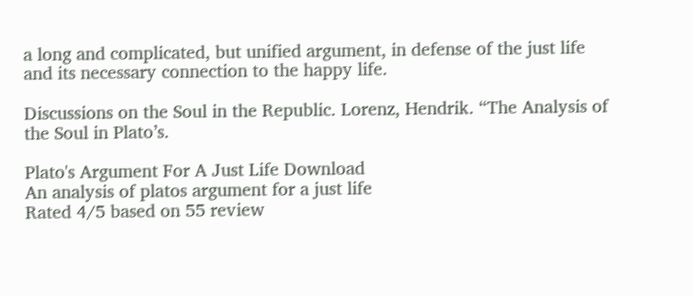a long and complicated, but unified argument, in defense of the just life and its necessary connection to the happy life.

Discussions on the Soul in the Republic. Lorenz, Hendrik. “The Analysis of the Soul in Plato’s.

Plato's Argument For A Just Life Download
An analysis of platos argument for a just life
Rated 4/5 based on 55 review